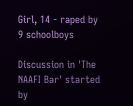Girl, 14 - raped by 9 schoolboys

Discussion in 'The NAAFI Bar' started by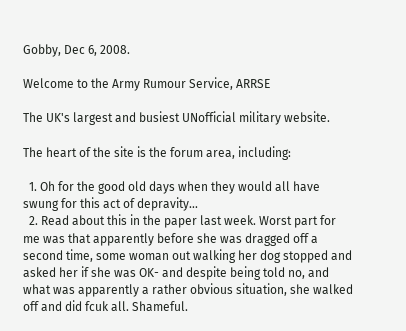Gobby, Dec 6, 2008.

Welcome to the Army Rumour Service, ARRSE

The UK's largest and busiest UNofficial military website.

The heart of the site is the forum area, including:

  1. Oh for the good old days when they would all have swung for this act of depravity...
  2. Read about this in the paper last week. Worst part for me was that apparently before she was dragged off a second time, some woman out walking her dog stopped and asked her if she was OK- and despite being told no, and what was apparently a rather obvious situation, she walked off and did fcuk all. Shameful.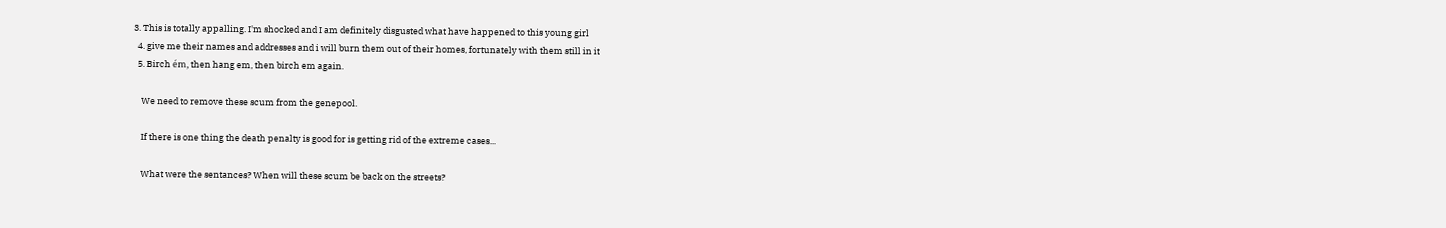3. This is totally appalling. I'm shocked and I am definitely disgusted what have happened to this young girl
  4. give me their names and addresses and i will burn them out of their homes, fortunately with them still in it
  5. Birch ém, then hang em, then birch em again.

    We need to remove these scum from the genepool.

    If there is one thing the death penalty is good for is getting rid of the extreme cases...

    What were the sentances? When will these scum be back on the streets?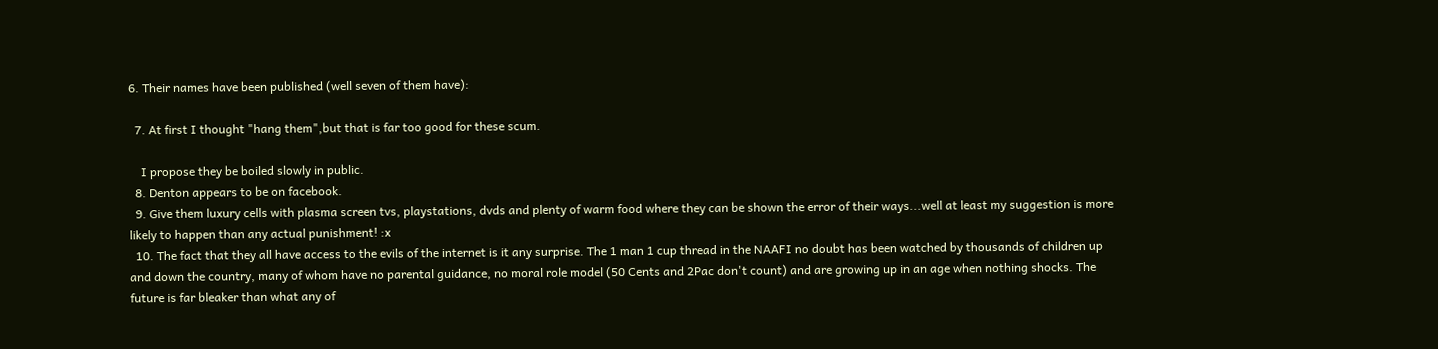6. Their names have been published (well seven of them have):

  7. At first I thought "hang them",but that is far too good for these scum.

    I propose they be boiled slowly in public.
  8. Denton appears to be on facebook.
  9. Give them luxury cells with plasma screen tvs, playstations, dvds and plenty of warm food where they can be shown the error of their ways...well at least my suggestion is more likely to happen than any actual punishment! :x
  10. The fact that they all have access to the evils of the internet is it any surprise. The 1 man 1 cup thread in the NAAFI no doubt has been watched by thousands of children up and down the country, many of whom have no parental guidance, no moral role model (50 Cents and 2Pac don't count) and are growing up in an age when nothing shocks. The future is far bleaker than what any of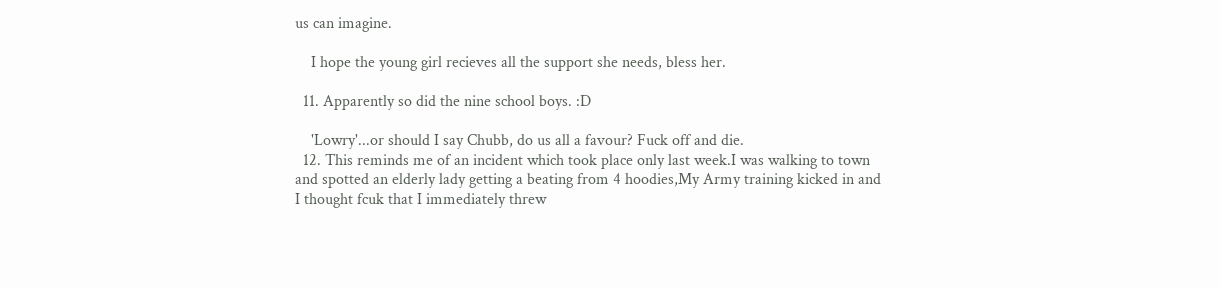us can imagine.

    I hope the young girl recieves all the support she needs, bless her.

  11. Apparently so did the nine school boys. :D

    'Lowry'...or should I say Chubb, do us all a favour? Fuck off and die.
  12. This reminds me of an incident which took place only last week.I was walking to town and spotted an elderly lady getting a beating from 4 hoodies,My Army training kicked in and I thought fcuk that I immediately threw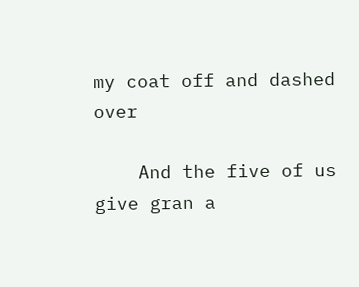my coat off and dashed over

    And the five of us give gran a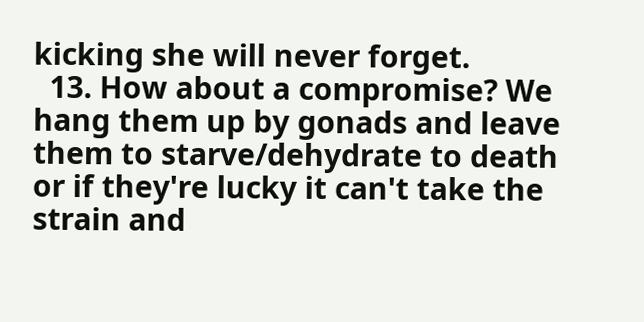kicking she will never forget.
  13. How about a compromise? We hang them up by gonads and leave them to starve/dehydrate to death or if they're lucky it can't take the strain and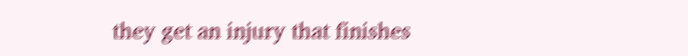they get an injury that finishes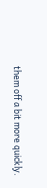them off a bit more quickly.